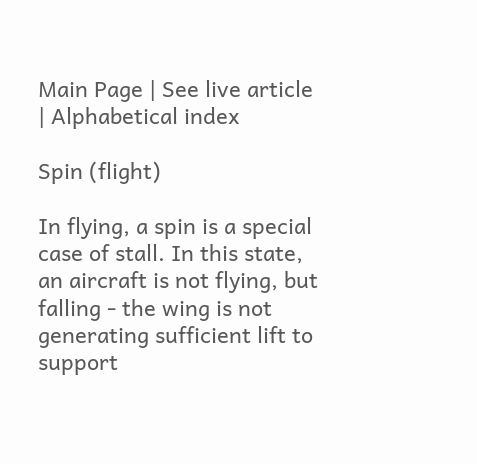Main Page | See live article | Alphabetical index

Spin (flight)

In flying, a spin is a special case of stall. In this state, an aircraft is not flying, but falling - the wing is not generating sufficient lift to support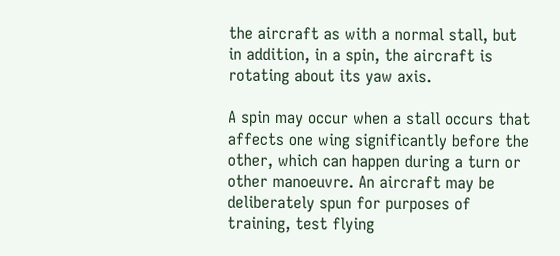the aircraft as with a normal stall, but in addition, in a spin, the aircraft is rotating about its yaw axis.

A spin may occur when a stall occurs that affects one wing significantly before the other, which can happen during a turn or other manoeuvre. An aircraft may be deliberately spun for purposes of training, test flying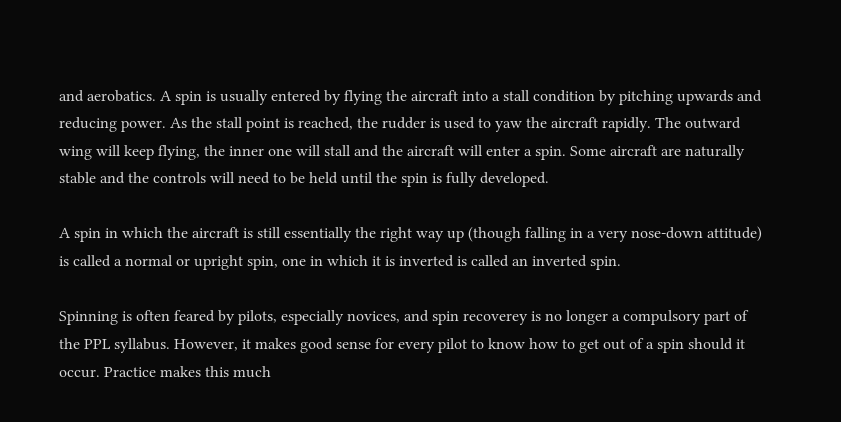and aerobatics. A spin is usually entered by flying the aircraft into a stall condition by pitching upwards and reducing power. As the stall point is reached, the rudder is used to yaw the aircraft rapidly. The outward wing will keep flying, the inner one will stall and the aircraft will enter a spin. Some aircraft are naturally stable and the controls will need to be held until the spin is fully developed.

A spin in which the aircraft is still essentially the right way up (though falling in a very nose-down attitude) is called a normal or upright spin, one in which it is inverted is called an inverted spin.

Spinning is often feared by pilots, especially novices, and spin recoverey is no longer a compulsory part of the PPL syllabus. However, it makes good sense for every pilot to know how to get out of a spin should it occur. Practice makes this much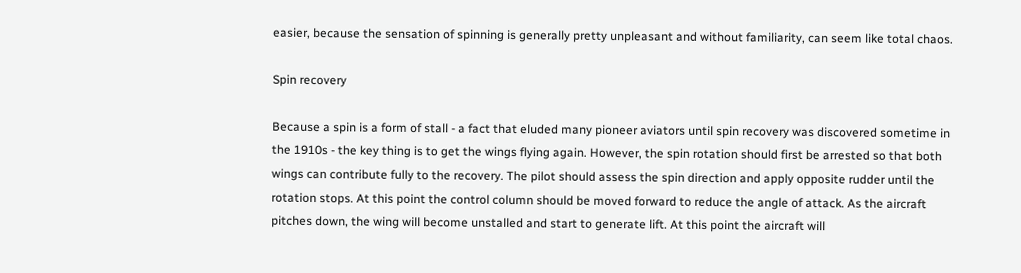easier, because the sensation of spinning is generally pretty unpleasant and without familiarity, can seem like total chaos.

Spin recovery

Because a spin is a form of stall - a fact that eluded many pioneer aviators until spin recovery was discovered sometime in the 1910s - the key thing is to get the wings flying again. However, the spin rotation should first be arrested so that both wings can contribute fully to the recovery. The pilot should assess the spin direction and apply opposite rudder until the rotation stops. At this point the control column should be moved forward to reduce the angle of attack. As the aircraft pitches down, the wing will become unstalled and start to generate lift. At this point the aircraft will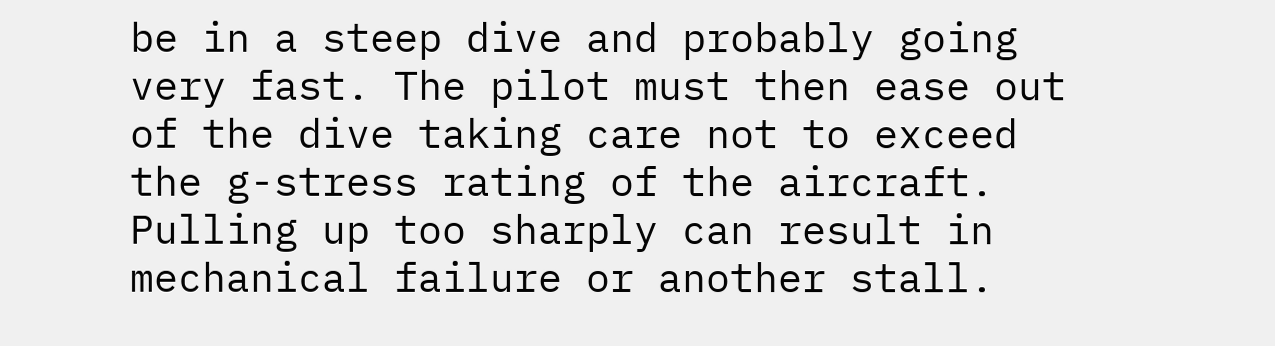be in a steep dive and probably going very fast. The pilot must then ease out of the dive taking care not to exceed the g-stress rating of the aircraft. Pulling up too sharply can result in mechanical failure or another stall.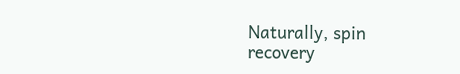Naturally, spin recovery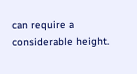can require a considerable height.